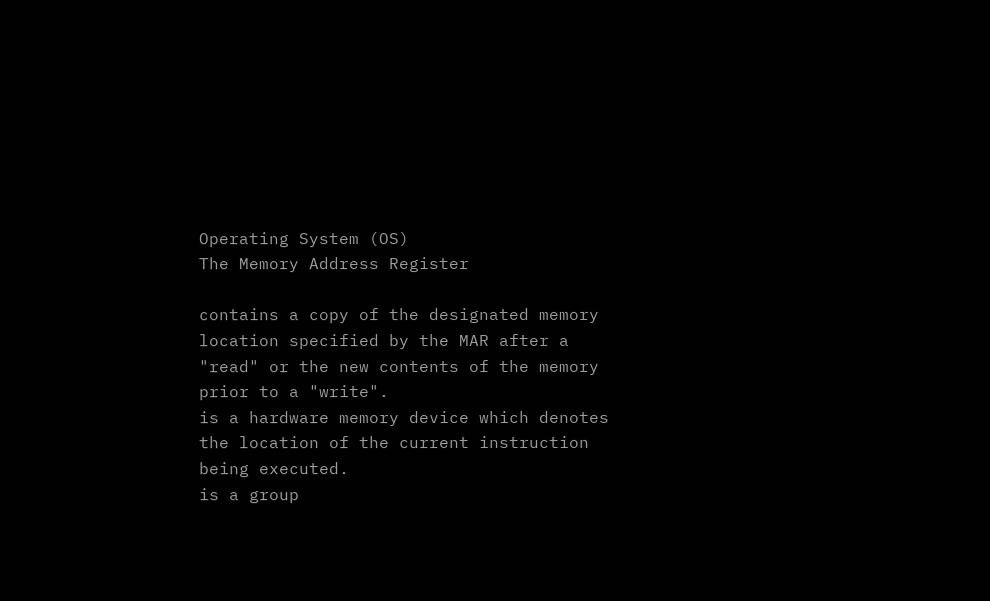Operating System (OS)
The Memory Address Register

contains a copy of the designated memory location specified by the MAR after a "read" or the new contents of the memory prior to a "write".
is a hardware memory device which denotes the location of the current instruction being executed.
is a group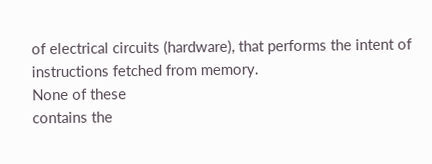of electrical circuits (hardware), that performs the intent of instructions fetched from memory.
None of these
contains the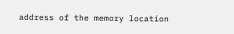address of the memory location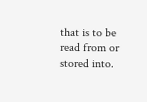that is to be read from or stored into.